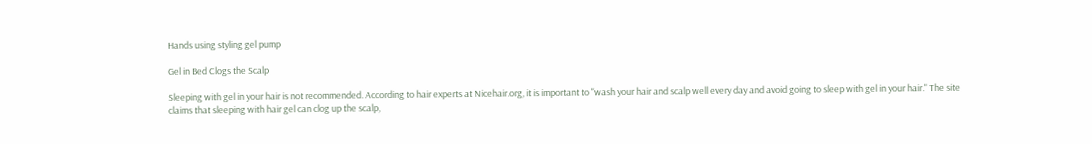Hands using styling gel pump

Gel in Bed Clogs the Scalp

Sleeping with gel in your hair is not recommended. According to hair experts at Nicehair.org, it is important to "wash your hair and scalp well every day and avoid going to sleep with gel in your hair." The site claims that sleeping with hair gel can clog up the scalp,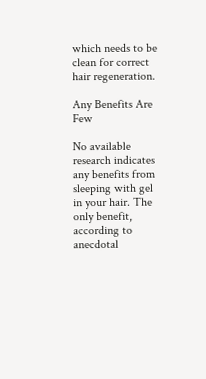which needs to be clean for correct hair regeneration.

Any Benefits Are Few

No available research indicates any benefits from sleeping with gel in your hair. The only benefit, according to anecdotal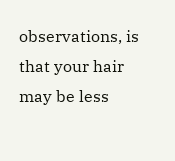observations, is that your hair may be less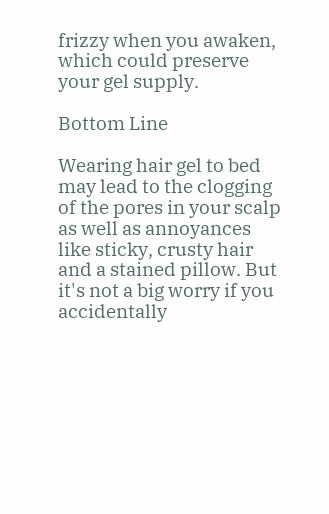frizzy when you awaken, which could preserve your gel supply.

Bottom Line

Wearing hair gel to bed may lead to the clogging of the pores in your scalp as well as annoyances like sticky, crusty hair and a stained pillow. But it's not a big worry if you accidentally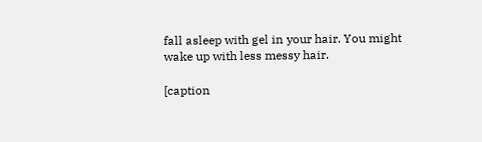fall asleep with gel in your hair. You might wake up with less messy hair.

[caption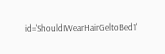id='ShouldIWearHairGeltoBed1'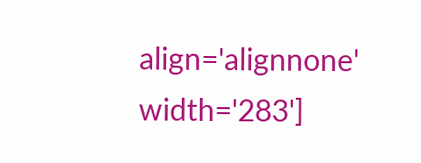align='alignnone' width='283']